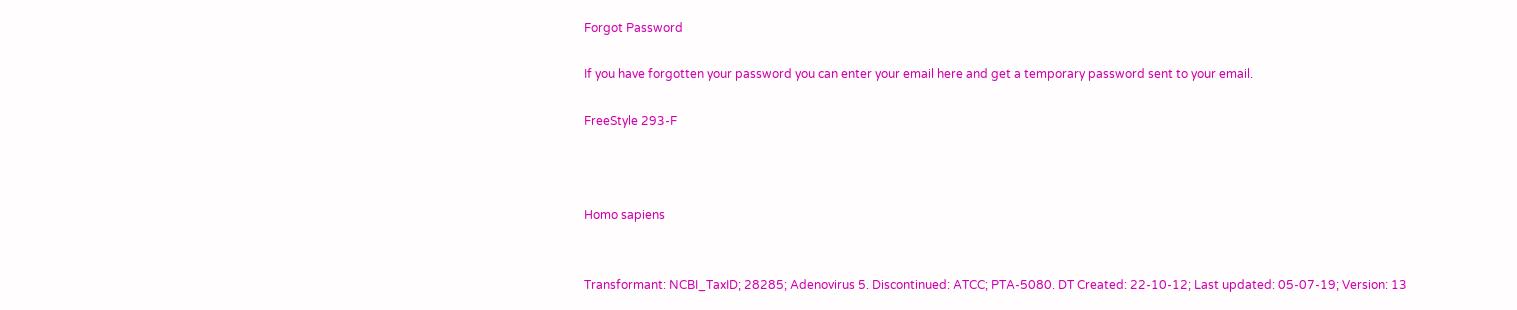Forgot Password

If you have forgotten your password you can enter your email here and get a temporary password sent to your email.

FreeStyle 293-F



Homo sapiens


Transformant: NCBI_TaxID; 28285; Adenovirus 5. Discontinued: ATCC; PTA-5080. DT Created: 22-10-12; Last updated: 05-07-19; Version: 13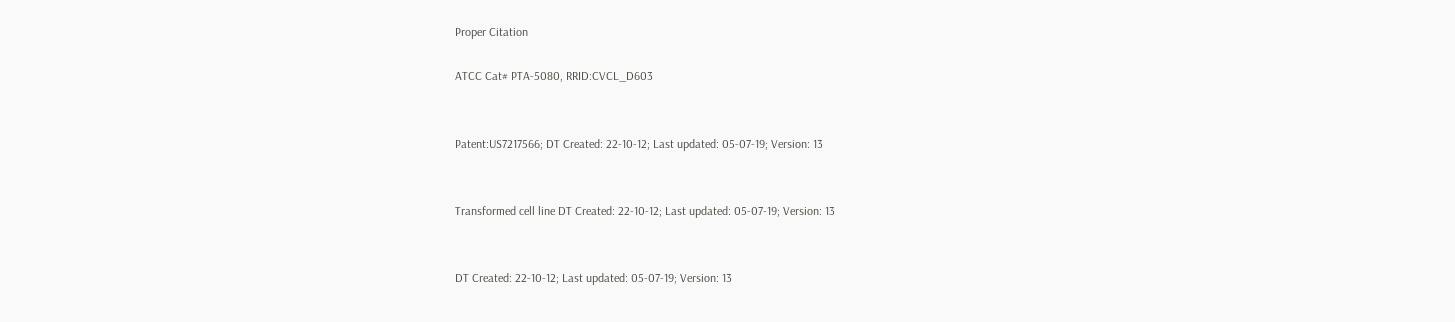Proper Citation

ATCC Cat# PTA-5080, RRID:CVCL_D603


Patent:US7217566; DT Created: 22-10-12; Last updated: 05-07-19; Version: 13


Transformed cell line DT Created: 22-10-12; Last updated: 05-07-19; Version: 13


DT Created: 22-10-12; Last updated: 05-07-19; Version: 13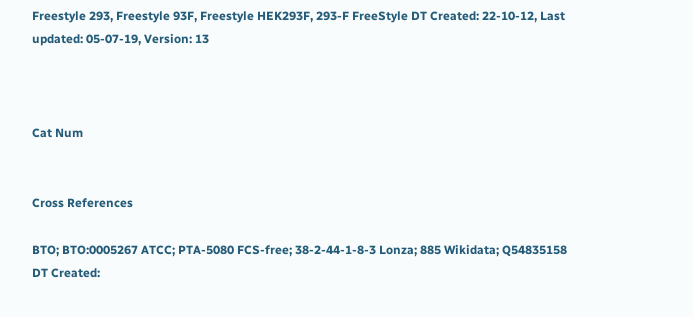Freestyle 293, Freestyle 93F, Freestyle HEK293F, 293-F FreeStyle DT Created: 22-10-12, Last updated: 05-07-19, Version: 13



Cat Num


Cross References

BTO; BTO:0005267 ATCC; PTA-5080 FCS-free; 38-2-44-1-8-3 Lonza; 885 Wikidata; Q54835158 DT Created: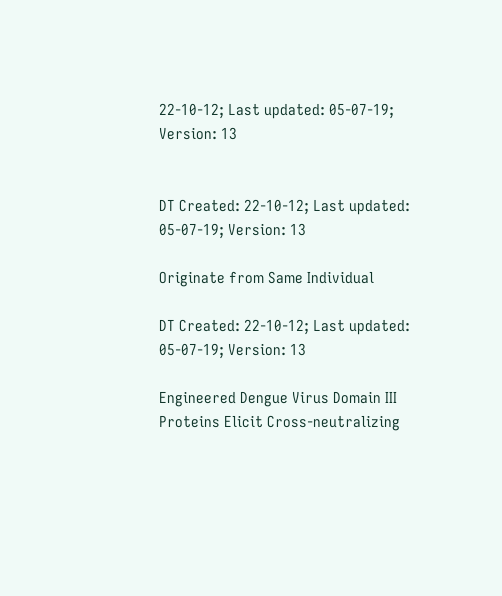22-10-12; Last updated: 05-07-19; Version: 13


DT Created: 22-10-12; Last updated: 05-07-19; Version: 13

Originate from Same Individual

DT Created: 22-10-12; Last updated: 05-07-19; Version: 13

Engineered Dengue Virus Domain III Proteins Elicit Cross-neutralizing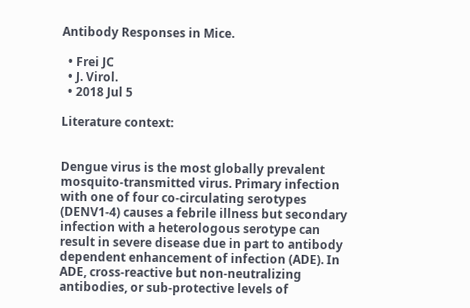Antibody Responses in Mice.

  • Frei JC
  • J. Virol.
  • 2018 Jul 5

Literature context:


Dengue virus is the most globally prevalent mosquito-transmitted virus. Primary infection with one of four co-circulating serotypes (DENV1-4) causes a febrile illness but secondary infection with a heterologous serotype can result in severe disease due in part to antibody dependent enhancement of infection (ADE). In ADE, cross-reactive but non-neutralizing antibodies, or sub-protective levels of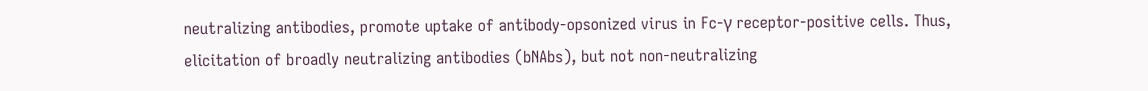neutralizing antibodies, promote uptake of antibody-opsonized virus in Fc-γ receptor-positive cells. Thus, elicitation of broadly neutralizing antibodies (bNAbs), but not non-neutralizing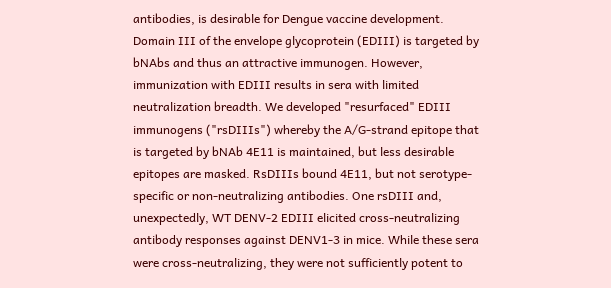antibodies, is desirable for Dengue vaccine development. Domain III of the envelope glycoprotein (EDIII) is targeted by bNAbs and thus an attractive immunogen. However, immunization with EDIII results in sera with limited neutralization breadth. We developed "resurfaced" EDIII immunogens ("rsDIIIs") whereby the A/G-strand epitope that is targeted by bNAb 4E11 is maintained, but less desirable epitopes are masked. RsDIIIs bound 4E11, but not serotype-specific or non-neutralizing antibodies. One rsDIII and, unexpectedly, WT DENV-2 EDIII elicited cross-neutralizing antibody responses against DENV1-3 in mice. While these sera were cross-neutralizing, they were not sufficiently potent to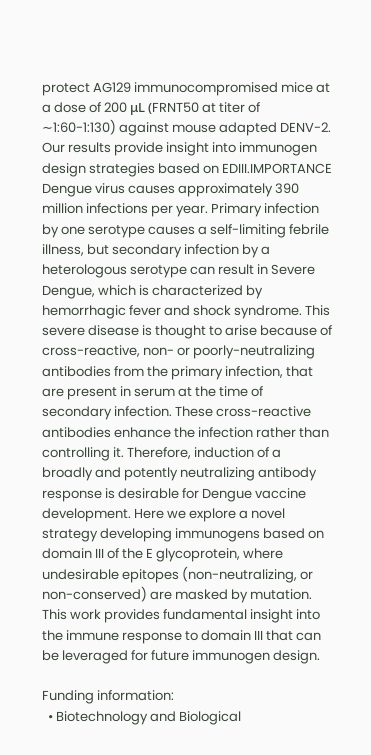protect AG129 immunocompromised mice at a dose of 200 μL (FRNT50 at titer of ∼1:60-1:130) against mouse adapted DENV-2. Our results provide insight into immunogen design strategies based on EDIII.IMPORTANCE Dengue virus causes approximately 390 million infections per year. Primary infection by one serotype causes a self-limiting febrile illness, but secondary infection by a heterologous serotype can result in Severe Dengue, which is characterized by hemorrhagic fever and shock syndrome. This severe disease is thought to arise because of cross-reactive, non- or poorly-neutralizing antibodies from the primary infection, that are present in serum at the time of secondary infection. These cross-reactive antibodies enhance the infection rather than controlling it. Therefore, induction of a broadly and potently neutralizing antibody response is desirable for Dengue vaccine development. Here we explore a novel strategy developing immunogens based on domain III of the E glycoprotein, where undesirable epitopes (non-neutralizing, or non-conserved) are masked by mutation. This work provides fundamental insight into the immune response to domain III that can be leveraged for future immunogen design.

Funding information:
  • Biotechnology and Biological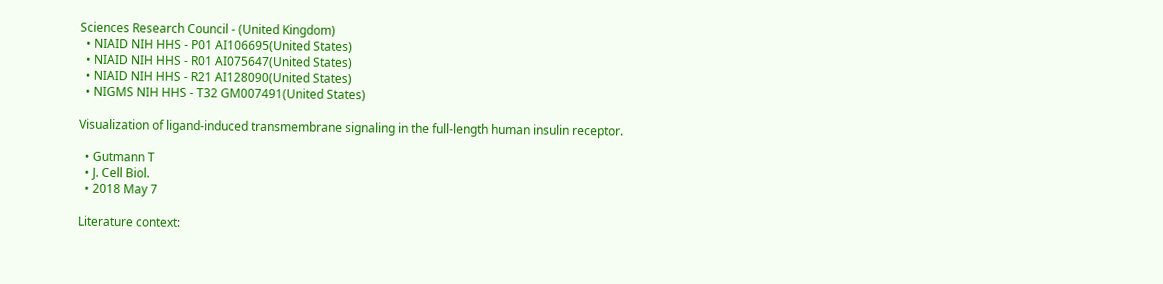Sciences Research Council - (United Kingdom)
  • NIAID NIH HHS - P01 AI106695(United States)
  • NIAID NIH HHS - R01 AI075647(United States)
  • NIAID NIH HHS - R21 AI128090(United States)
  • NIGMS NIH HHS - T32 GM007491(United States)

Visualization of ligand-induced transmembrane signaling in the full-length human insulin receptor.

  • Gutmann T
  • J. Cell Biol.
  • 2018 May 7

Literature context: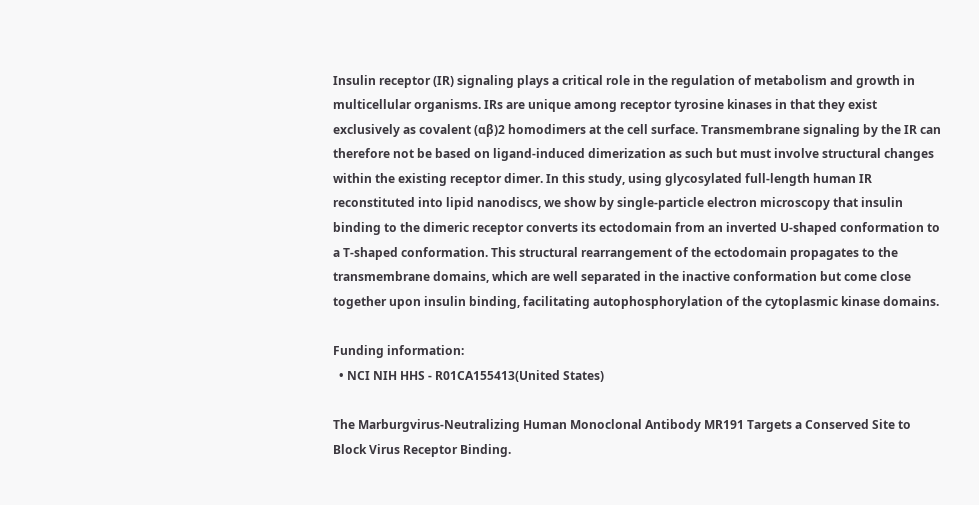Insulin receptor (IR) signaling plays a critical role in the regulation of metabolism and growth in multicellular organisms. IRs are unique among receptor tyrosine kinases in that they exist exclusively as covalent (αβ)2 homodimers at the cell surface. Transmembrane signaling by the IR can therefore not be based on ligand-induced dimerization as such but must involve structural changes within the existing receptor dimer. In this study, using glycosylated full-length human IR reconstituted into lipid nanodiscs, we show by single-particle electron microscopy that insulin binding to the dimeric receptor converts its ectodomain from an inverted U-shaped conformation to a T-shaped conformation. This structural rearrangement of the ectodomain propagates to the transmembrane domains, which are well separated in the inactive conformation but come close together upon insulin binding, facilitating autophosphorylation of the cytoplasmic kinase domains.

Funding information:
  • NCI NIH HHS - R01CA155413(United States)

The Marburgvirus-Neutralizing Human Monoclonal Antibody MR191 Targets a Conserved Site to Block Virus Receptor Binding.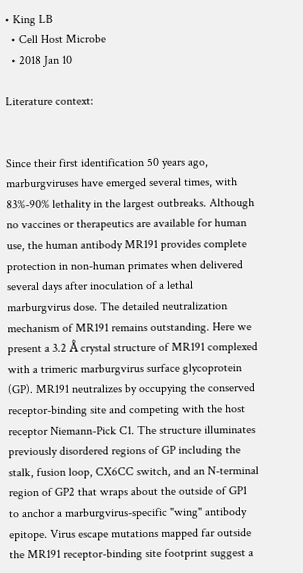• King LB
  • Cell Host Microbe
  • 2018 Jan 10

Literature context:


Since their first identification 50 years ago, marburgviruses have emerged several times, with 83%-90% lethality in the largest outbreaks. Although no vaccines or therapeutics are available for human use, the human antibody MR191 provides complete protection in non-human primates when delivered several days after inoculation of a lethal marburgvirus dose. The detailed neutralization mechanism of MR191 remains outstanding. Here we present a 3.2 Å crystal structure of MR191 complexed with a trimeric marburgvirus surface glycoprotein (GP). MR191 neutralizes by occupying the conserved receptor-binding site and competing with the host receptor Niemann-Pick C1. The structure illuminates previously disordered regions of GP including the stalk, fusion loop, CX6CC switch, and an N-terminal region of GP2 that wraps about the outside of GP1 to anchor a marburgvirus-specific "wing" antibody epitope. Virus escape mutations mapped far outside the MR191 receptor-binding site footprint suggest a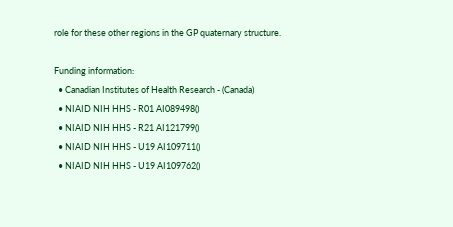role for these other regions in the GP quaternary structure.

Funding information:
  • Canadian Institutes of Health Research - (Canada)
  • NIAID NIH HHS - R01 AI089498()
  • NIAID NIH HHS - R21 AI121799()
  • NIAID NIH HHS - U19 AI109711()
  • NIAID NIH HHS - U19 AI109762()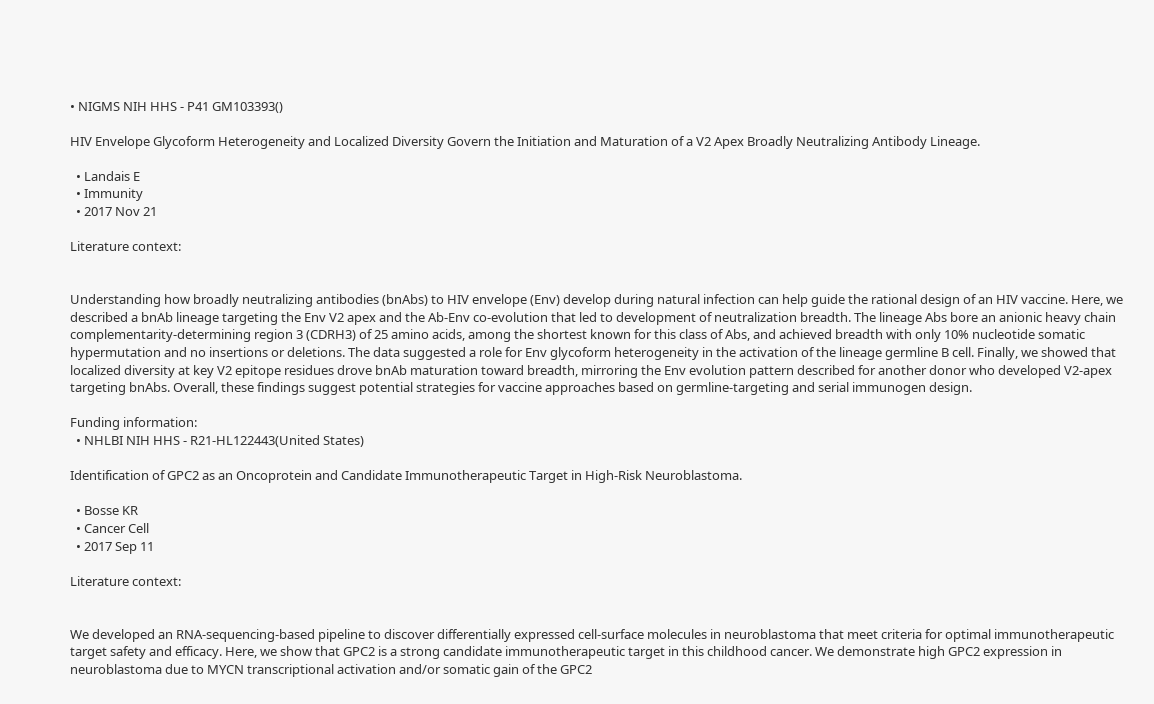• NIGMS NIH HHS - P41 GM103393()

HIV Envelope Glycoform Heterogeneity and Localized Diversity Govern the Initiation and Maturation of a V2 Apex Broadly Neutralizing Antibody Lineage.

  • Landais E
  • Immunity
  • 2017 Nov 21

Literature context:


Understanding how broadly neutralizing antibodies (bnAbs) to HIV envelope (Env) develop during natural infection can help guide the rational design of an HIV vaccine. Here, we described a bnAb lineage targeting the Env V2 apex and the Ab-Env co-evolution that led to development of neutralization breadth. The lineage Abs bore an anionic heavy chain complementarity-determining region 3 (CDRH3) of 25 amino acids, among the shortest known for this class of Abs, and achieved breadth with only 10% nucleotide somatic hypermutation and no insertions or deletions. The data suggested a role for Env glycoform heterogeneity in the activation of the lineage germline B cell. Finally, we showed that localized diversity at key V2 epitope residues drove bnAb maturation toward breadth, mirroring the Env evolution pattern described for another donor who developed V2-apex targeting bnAbs. Overall, these findings suggest potential strategies for vaccine approaches based on germline-targeting and serial immunogen design.

Funding information:
  • NHLBI NIH HHS - R21-HL122443(United States)

Identification of GPC2 as an Oncoprotein and Candidate Immunotherapeutic Target in High-Risk Neuroblastoma.

  • Bosse KR
  • Cancer Cell
  • 2017 Sep 11

Literature context:


We developed an RNA-sequencing-based pipeline to discover differentially expressed cell-surface molecules in neuroblastoma that meet criteria for optimal immunotherapeutic target safety and efficacy. Here, we show that GPC2 is a strong candidate immunotherapeutic target in this childhood cancer. We demonstrate high GPC2 expression in neuroblastoma due to MYCN transcriptional activation and/or somatic gain of the GPC2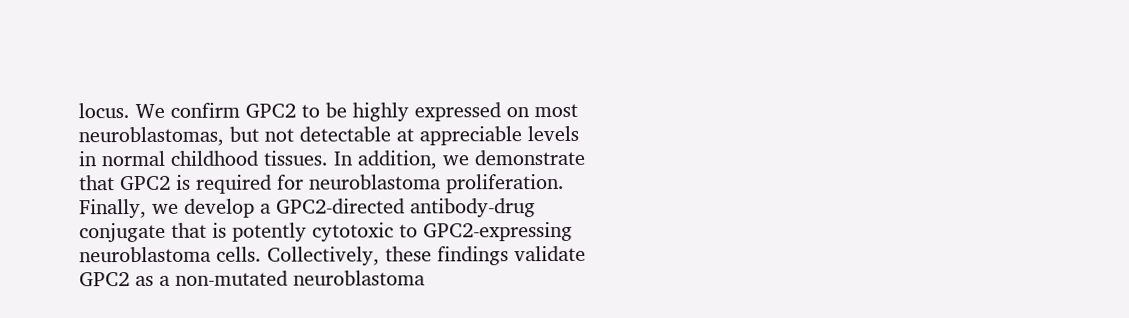locus. We confirm GPC2 to be highly expressed on most neuroblastomas, but not detectable at appreciable levels in normal childhood tissues. In addition, we demonstrate that GPC2 is required for neuroblastoma proliferation. Finally, we develop a GPC2-directed antibody-drug conjugate that is potently cytotoxic to GPC2-expressing neuroblastoma cells. Collectively, these findings validate GPC2 as a non-mutated neuroblastoma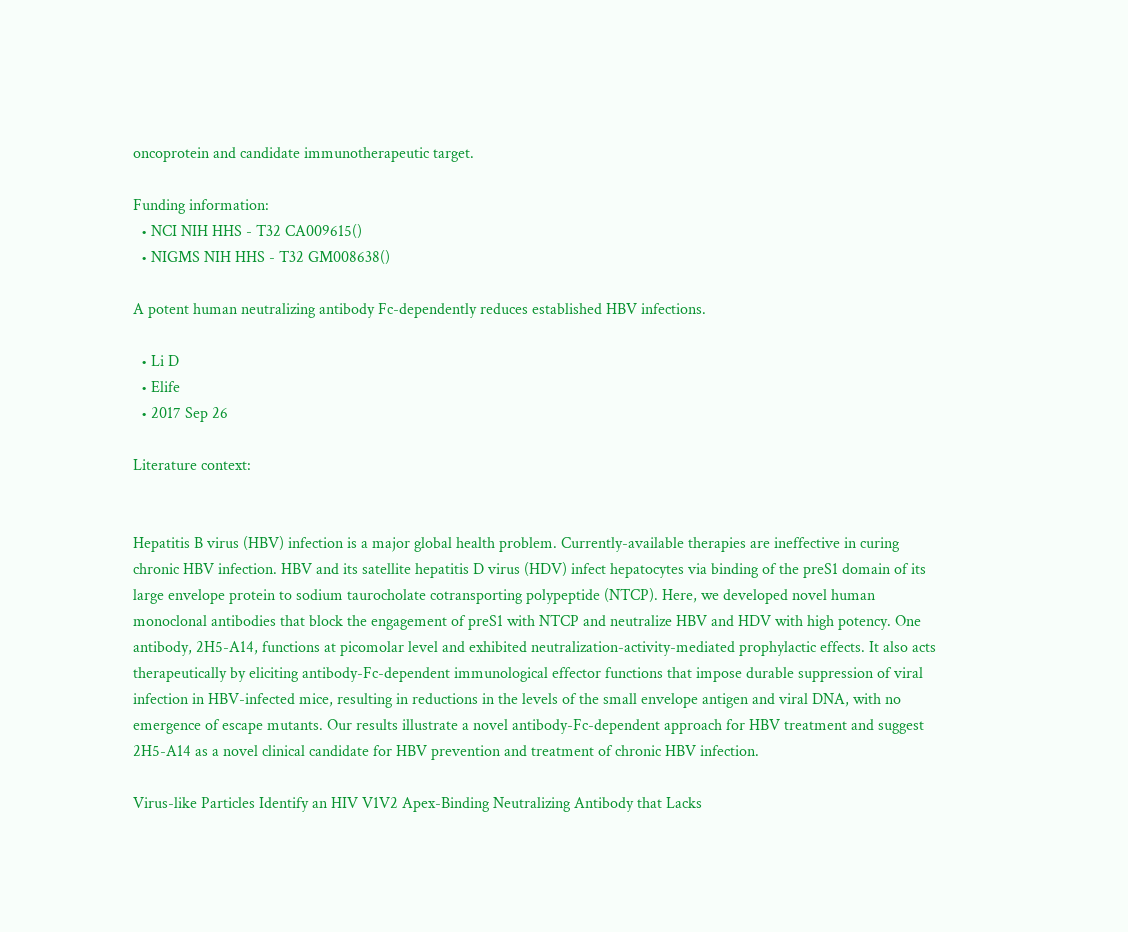oncoprotein and candidate immunotherapeutic target.

Funding information:
  • NCI NIH HHS - T32 CA009615()
  • NIGMS NIH HHS - T32 GM008638()

A potent human neutralizing antibody Fc-dependently reduces established HBV infections.

  • Li D
  • Elife
  • 2017 Sep 26

Literature context:


Hepatitis B virus (HBV) infection is a major global health problem. Currently-available therapies are ineffective in curing chronic HBV infection. HBV and its satellite hepatitis D virus (HDV) infect hepatocytes via binding of the preS1 domain of its large envelope protein to sodium taurocholate cotransporting polypeptide (NTCP). Here, we developed novel human monoclonal antibodies that block the engagement of preS1 with NTCP and neutralize HBV and HDV with high potency. One antibody, 2H5-A14, functions at picomolar level and exhibited neutralization-activity-mediated prophylactic effects. It also acts therapeutically by eliciting antibody-Fc-dependent immunological effector functions that impose durable suppression of viral infection in HBV-infected mice, resulting in reductions in the levels of the small envelope antigen and viral DNA, with no emergence of escape mutants. Our results illustrate a novel antibody-Fc-dependent approach for HBV treatment and suggest 2H5-A14 as a novel clinical candidate for HBV prevention and treatment of chronic HBV infection.

Virus-like Particles Identify an HIV V1V2 Apex-Binding Neutralizing Antibody that Lacks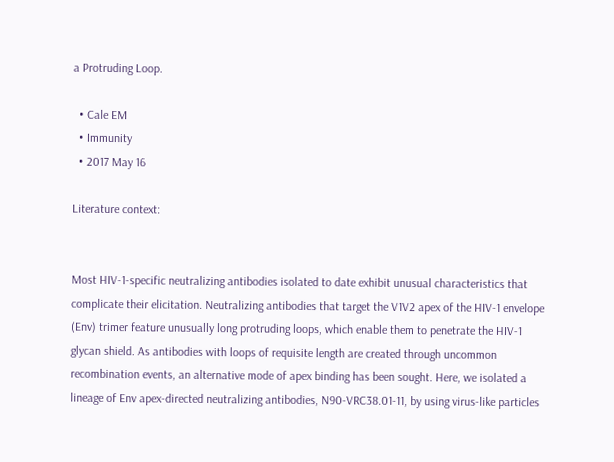a Protruding Loop.

  • Cale EM
  • Immunity
  • 2017 May 16

Literature context:


Most HIV-1-specific neutralizing antibodies isolated to date exhibit unusual characteristics that complicate their elicitation. Neutralizing antibodies that target the V1V2 apex of the HIV-1 envelope (Env) trimer feature unusually long protruding loops, which enable them to penetrate the HIV-1 glycan shield. As antibodies with loops of requisite length are created through uncommon recombination events, an alternative mode of apex binding has been sought. Here, we isolated a lineage of Env apex-directed neutralizing antibodies, N90-VRC38.01-11, by using virus-like particles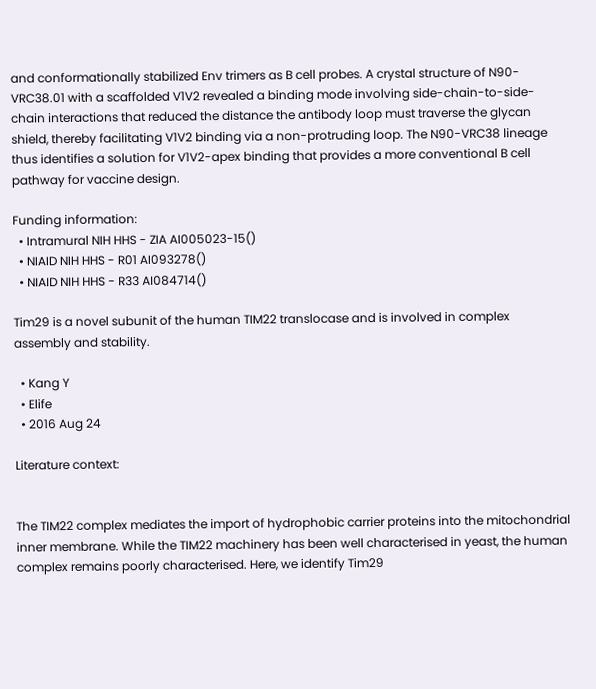and conformationally stabilized Env trimers as B cell probes. A crystal structure of N90-VRC38.01 with a scaffolded V1V2 revealed a binding mode involving side-chain-to-side-chain interactions that reduced the distance the antibody loop must traverse the glycan shield, thereby facilitating V1V2 binding via a non-protruding loop. The N90-VRC38 lineage thus identifies a solution for V1V2-apex binding that provides a more conventional B cell pathway for vaccine design.

Funding information:
  • Intramural NIH HHS - ZIA AI005023-15()
  • NIAID NIH HHS - R01 AI093278()
  • NIAID NIH HHS - R33 AI084714()

Tim29 is a novel subunit of the human TIM22 translocase and is involved in complex assembly and stability.

  • Kang Y
  • Elife
  • 2016 Aug 24

Literature context:


The TIM22 complex mediates the import of hydrophobic carrier proteins into the mitochondrial inner membrane. While the TIM22 machinery has been well characterised in yeast, the human complex remains poorly characterised. Here, we identify Tim29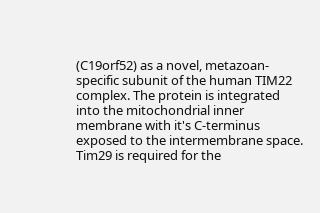(C19orf52) as a novel, metazoan-specific subunit of the human TIM22 complex. The protein is integrated into the mitochondrial inner membrane with it's C-terminus exposed to the intermembrane space. Tim29 is required for the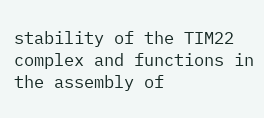stability of the TIM22 complex and functions in the assembly of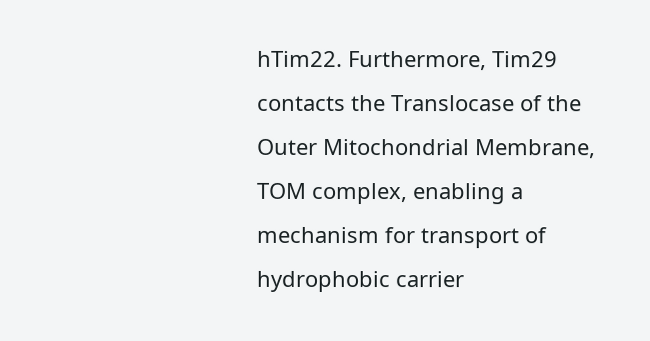hTim22. Furthermore, Tim29 contacts the Translocase of the Outer Mitochondrial Membrane, TOM complex, enabling a mechanism for transport of hydrophobic carrier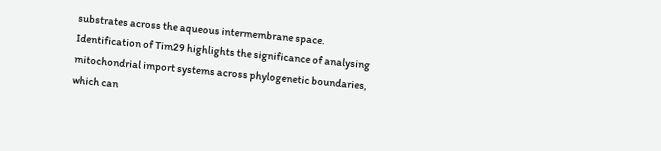substrates across the aqueous intermembrane space. Identification of Tim29 highlights the significance of analysing mitochondrial import systems across phylogenetic boundaries, which can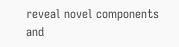reveal novel components and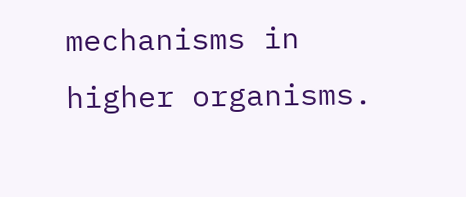mechanisms in higher organisms.